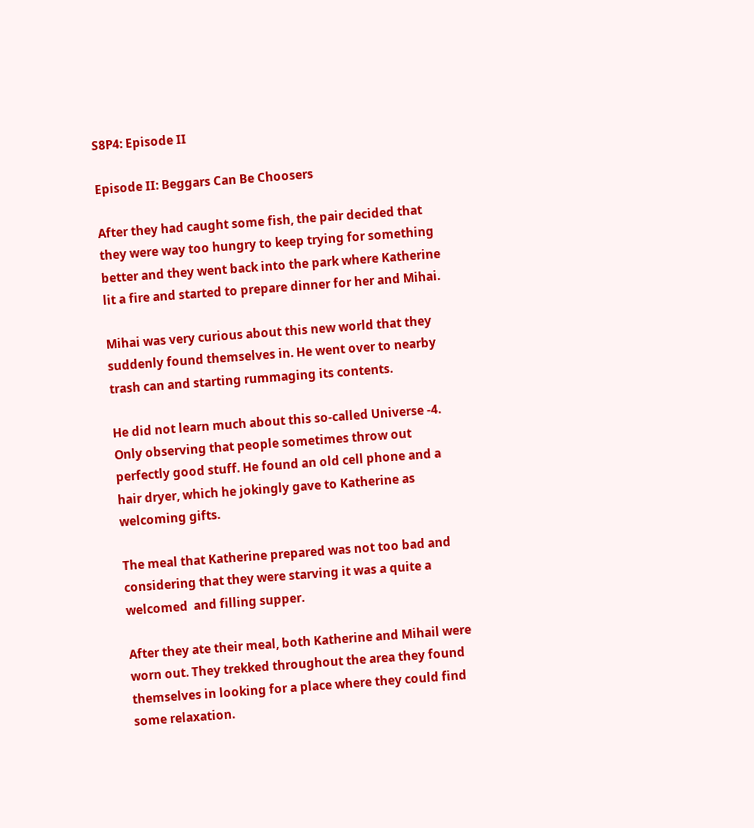S8P4: Episode II

Episode II: Beggars Can Be Choosers

After they had caught some fish, the pair decided that they were way too hungry to keep trying for something better and they went back into the park where Katherine lit a fire and started to prepare dinner for her and Mihai.

Mihai was very curious about this new world that they suddenly found themselves in. He went over to nearby trash can and starting rummaging its contents.

He did not learn much about this so-called Universe -4. Only observing that people sometimes throw out perfectly good stuff. He found an old cell phone and a hair dryer, which he jokingly gave to Katherine as welcoming gifts.

The meal that Katherine prepared was not too bad and considering that they were starving it was a quite a welcomed  and filling supper.

After they ate their meal, both Katherine and Mihail were worn out. They trekked throughout the area they found themselves in looking for a place where they could find some relaxation.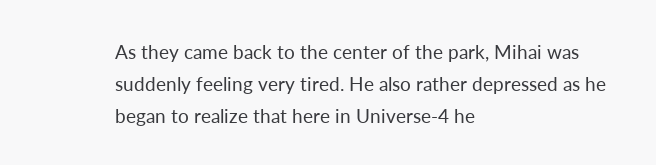As they came back to the center of the park, Mihai was suddenly feeling very tired. He also rather depressed as he began to realize that here in Universe-4 he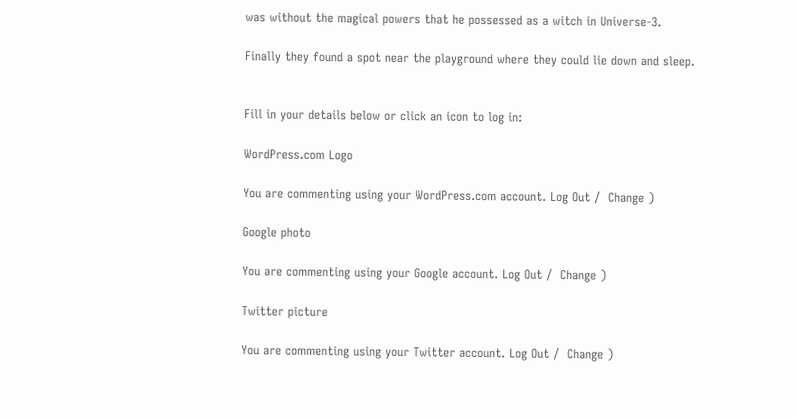was without the magical powers that he possessed as a witch in Universe-3.

Finally they found a spot near the playground where they could lie down and sleep.


Fill in your details below or click an icon to log in:

WordPress.com Logo

You are commenting using your WordPress.com account. Log Out /  Change )

Google photo

You are commenting using your Google account. Log Out /  Change )

Twitter picture

You are commenting using your Twitter account. Log Out /  Change )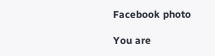Facebook photo

You are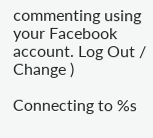commenting using your Facebook account. Log Out /  Change )

Connecting to %s